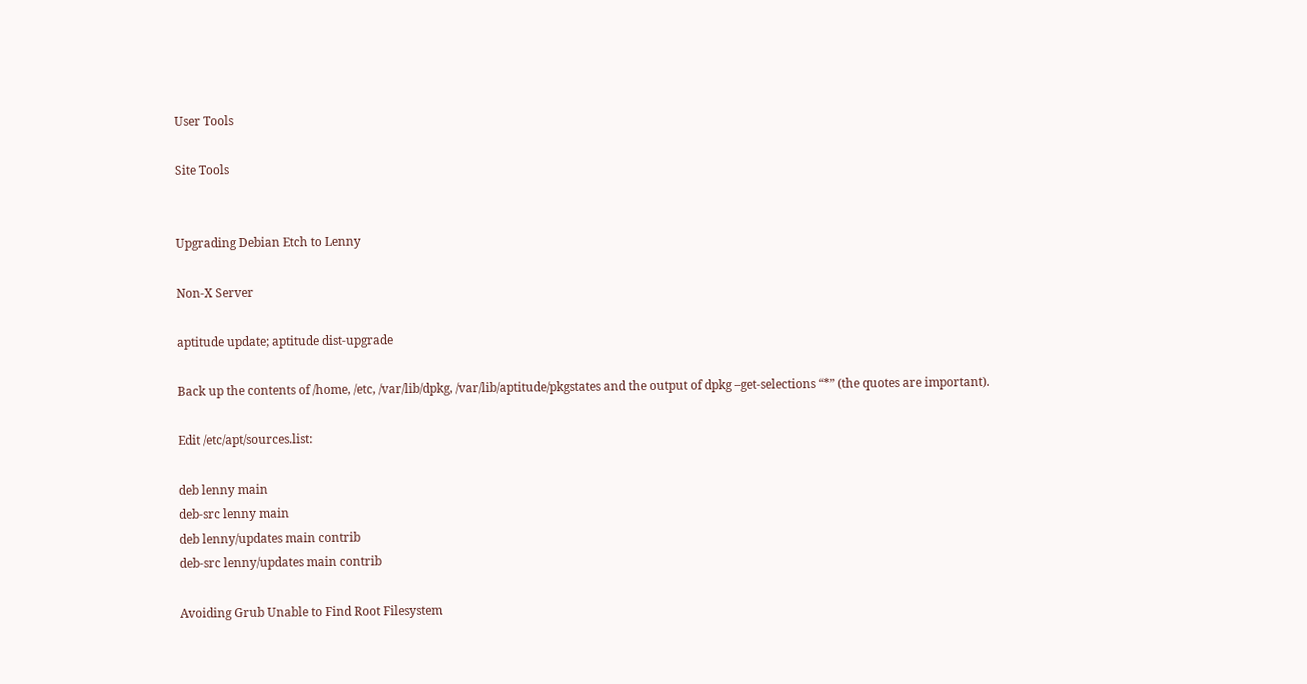User Tools

Site Tools


Upgrading Debian Etch to Lenny

Non-X Server

aptitude update; aptitude dist-upgrade

Back up the contents of /home, /etc, /var/lib/dpkg, /var/lib/aptitude/pkgstates and the output of dpkg –get-selections “*” (the quotes are important).

Edit /etc/apt/sources.list:

deb lenny main
deb-src lenny main
deb lenny/updates main contrib
deb-src lenny/updates main contrib

Avoiding Grub Unable to Find Root Filesystem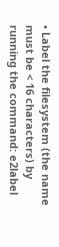• Label the filesystem (the name must be < 16 characters) by running the command: e2label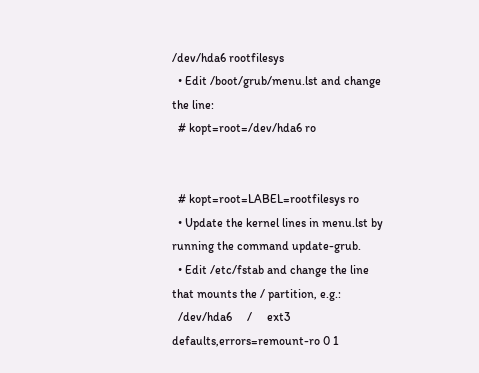/dev/hda6 rootfilesys
  • Edit /boot/grub/menu.lst and change the line:
  # kopt=root=/dev/hda6 ro


  # kopt=root=LABEL=rootfilesys ro
  • Update the kernel lines in menu.lst by running the command update-grub.
  • Edit /etc/fstab and change the line that mounts the / partition, e.g.:
  /dev/hda6     /     ext3  defaults,errors=remount-ro 0 1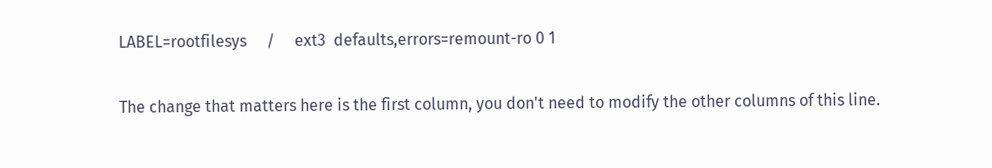LABEL=rootfilesys     /     ext3  defaults,errors=remount-ro 0 1

The change that matters here is the first column, you don't need to modify the other columns of this line.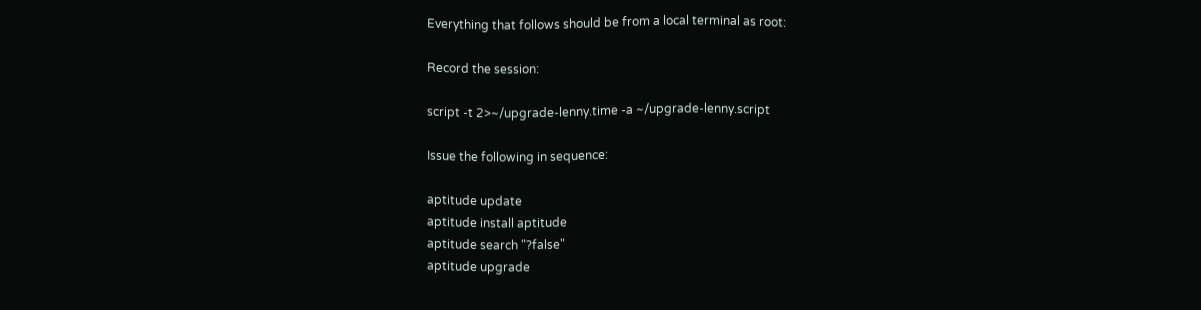Everything that follows should be from a local terminal as root:

Record the session:

script -t 2>~/upgrade-lenny.time -a ~/upgrade-lenny.script

Issue the following in sequence:

aptitude update
aptitude install aptitude
aptitude search "?false"
aptitude upgrade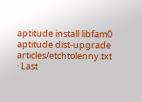aptitude install libfam0
aptitude dist-upgrade
articles/etchtolenny.txt · Last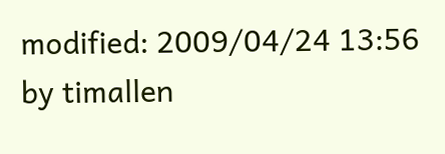modified: 2009/04/24 13:56 by timallen